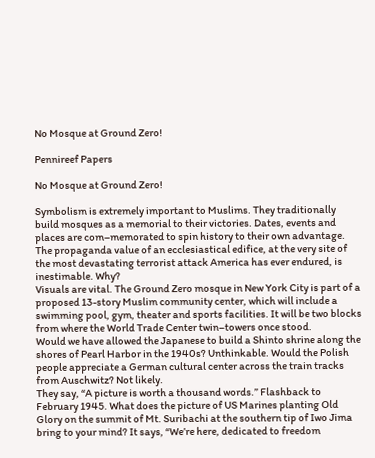No Mosque at Ground Zero!

Pennireef Papers

No Mosque at Ground Zero!

Symbolism is extremely important to Muslims. They traditionally build mosques as a memorial to their victories. Dates, events and places are com–memorated to spin history to their own advantage. The propaganda value of an ecclesiastical edifice, at the very site of the most devastating terrorist attack America has ever endured, is inestimable. Why?
Visuals are vital. The Ground Zero mosque in New York City is part of a proposed 13-story Muslim community center, which will include a swimming pool, gym, theater and sports facilities. It will be two blocks from where the World Trade Center twin–towers once stood.
Would we have allowed the Japanese to build a Shinto shrine along the shores of Pearl Harbor in the 1940s? Unthinkable. Would the Polish people appreciate a German cultural center across the train tracks from Auschwitz? Not likely.
They say, “A picture is worth a thousand words.” Flashback to February 1945. What does the picture of US Marines planting Old Glory on the summit of Mt. Suribachi at the southern tip of Iwo Jima bring to your mind? It says, “We’re here, dedicated to freedom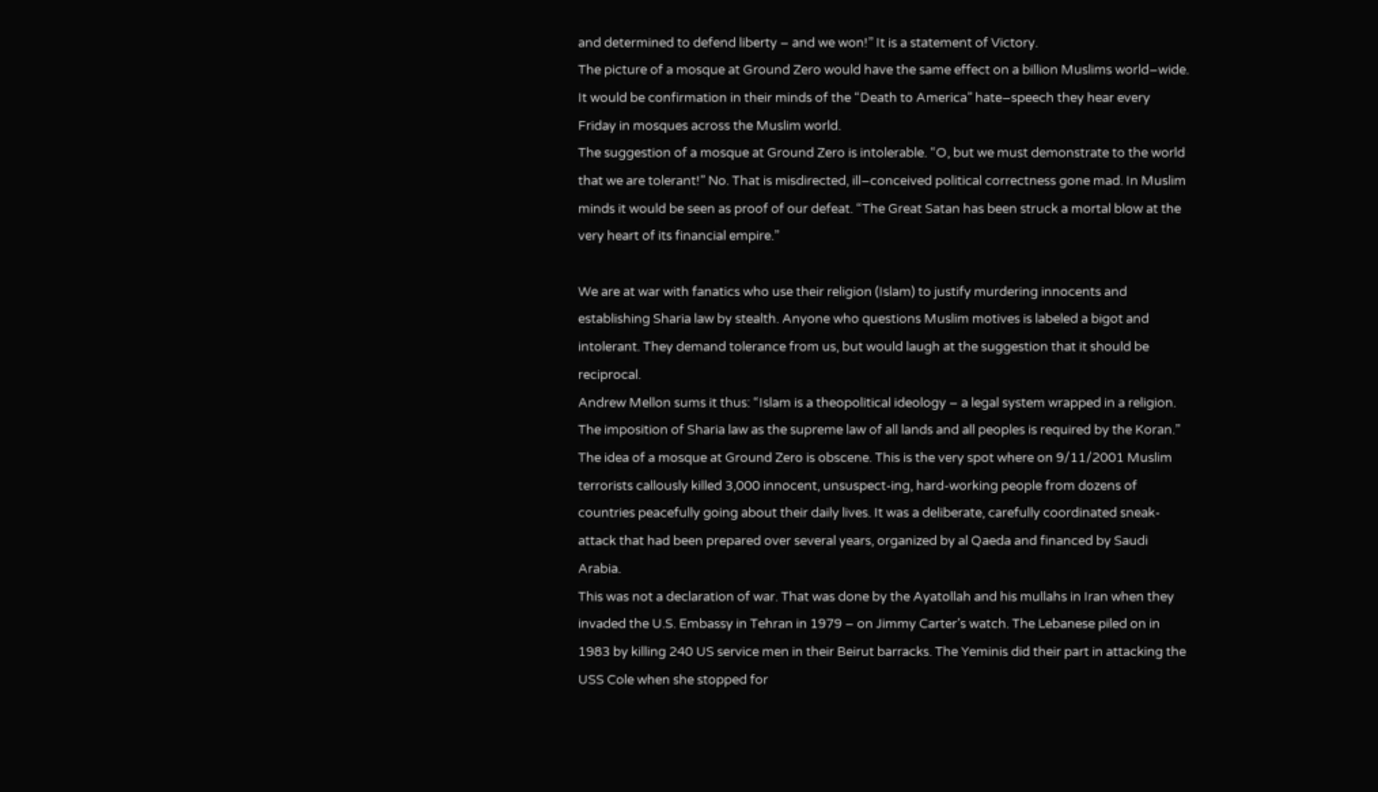and determined to defend liberty – and we won!” It is a statement of Victory.
The picture of a mosque at Ground Zero would have the same effect on a billion Muslims world–wide. It would be confirmation in their minds of the “Death to America” hate–speech they hear every Friday in mosques across the Muslim world.
The suggestion of a mosque at Ground Zero is intolerable. “O, but we must demonstrate to the world that we are tolerant!” No. That is misdirected, ill–conceived political correctness gone mad. In Muslim minds it would be seen as proof of our defeat. “The Great Satan has been struck a mortal blow at the very heart of its financial empire.”

We are at war with fanatics who use their religion (Islam) to justify murdering innocents and establishing Sharia law by stealth. Anyone who questions Muslim motives is labeled a bigot and intolerant. They demand tolerance from us, but would laugh at the suggestion that it should be reciprocal.
Andrew Mellon sums it thus: “Islam is a theopolitical ideology – a legal system wrapped in a religion. The imposition of Sharia law as the supreme law of all lands and all peoples is required by the Koran.”
The idea of a mosque at Ground Zero is obscene. This is the very spot where on 9/11/2001 Muslim terrorists callously killed 3,000 innocent, unsuspect-ing, hard-working people from dozens of countries peacefully going about their daily lives. It was a deliberate, carefully coordinated sneak-attack that had been prepared over several years, organized by al Qaeda and financed by Saudi Arabia.
This was not a declaration of war. That was done by the Ayatollah and his mullahs in Iran when they invaded the U.S. Embassy in Tehran in 1979 – on Jimmy Carter’s watch. The Lebanese piled on in 1983 by killing 240 US service men in their Beirut barracks. The Yeminis did their part in attacking the USS Cole when she stopped for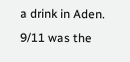a drink in Aden.
9/11 was the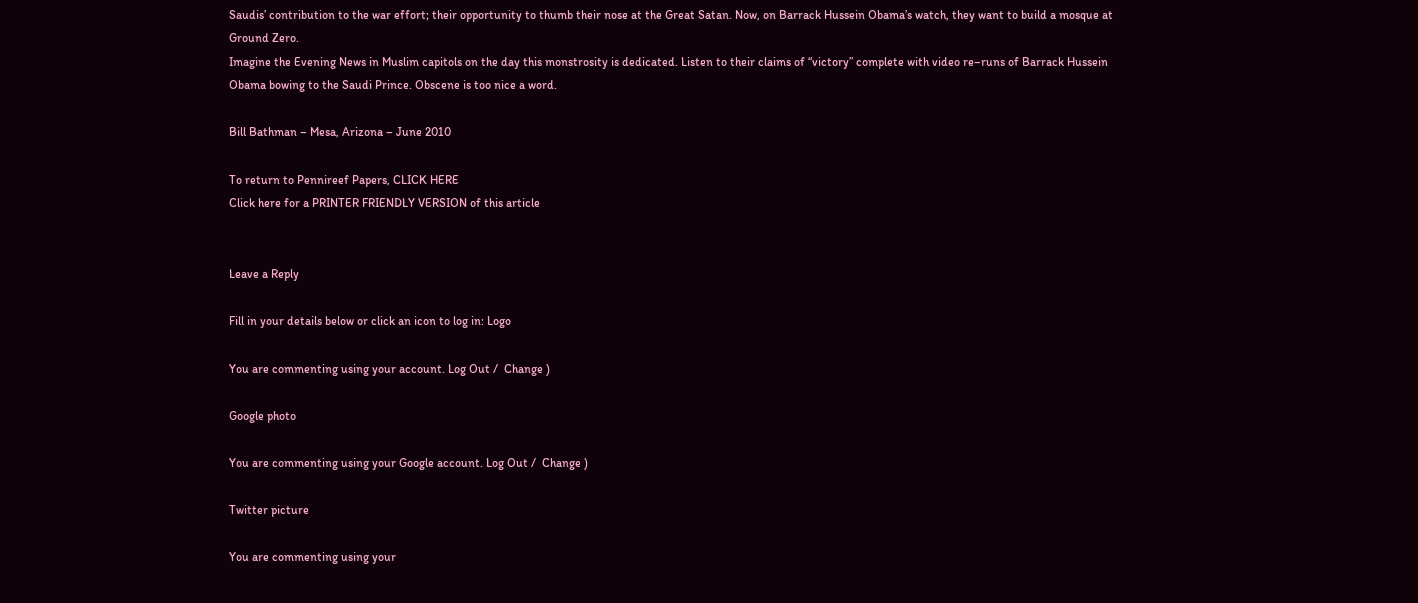Saudis’ contribution to the war effort; their opportunity to thumb their nose at the Great Satan. Now, on Barrack Hussein Obama’s watch, they want to build a mosque at Ground Zero.
Imagine the Evening News in Muslim capitols on the day this monstrosity is dedicated. Listen to their claims of “victory” complete with video re–runs of Barrack Hussein Obama bowing to the Saudi Prince. Obscene is too nice a word.

Bill Bathman – Mesa, Arizona – June 2010

To return to Pennireef Papers, CLICK HERE
Click here for a PRINTER FRIENDLY VERSION of this article


Leave a Reply

Fill in your details below or click an icon to log in: Logo

You are commenting using your account. Log Out /  Change )

Google photo

You are commenting using your Google account. Log Out /  Change )

Twitter picture

You are commenting using your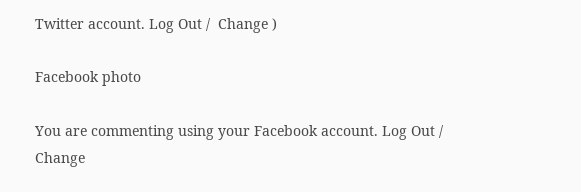Twitter account. Log Out /  Change )

Facebook photo

You are commenting using your Facebook account. Log Out /  Change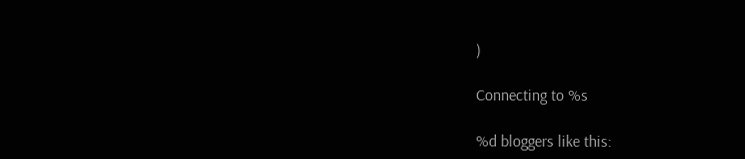)

Connecting to %s

%d bloggers like this: